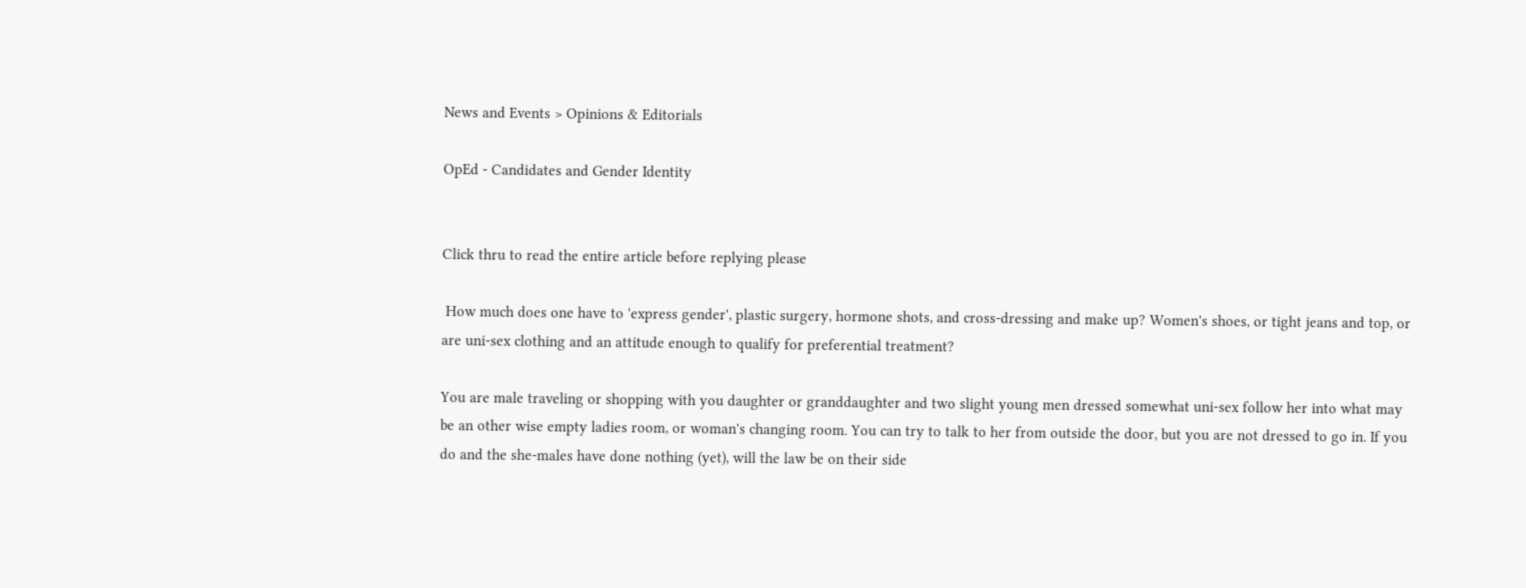News and Events > Opinions & Editorials

OpEd - Candidates and Gender Identity


Click thru to read the entire article before replying please

 How much does one have to 'express gender', plastic surgery, hormone shots, and cross-dressing and make up? Women's shoes, or tight jeans and top, or are uni-sex clothing and an attitude enough to qualify for preferential treatment?

You are male traveling or shopping with you daughter or granddaughter and two slight young men dressed somewhat uni-sex follow her into what may be an other wise empty ladies room, or woman's changing room. You can try to talk to her from outside the door, but you are not dressed to go in. If you do and the she-males have done nothing (yet), will the law be on their side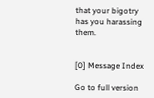that your bigotry has you harassing them.


[0] Message Index

Go to full version